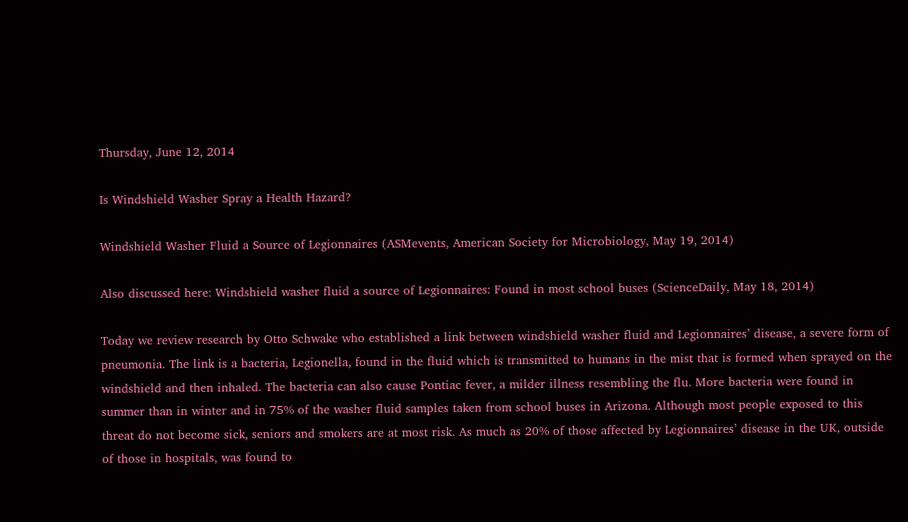Thursday, June 12, 2014

Is Windshield Washer Spray a Health Hazard?

Windshield Washer Fluid a Source of Legionnaires (ASMevents, American Society for Microbiology, May 19, 2014)

Also discussed here: Windshield washer fluid a source of Legionnaires: Found in most school buses (ScienceDaily, May 18, 2014)

Today we review research by Otto Schwake who established a link between windshield washer fluid and Legionnaires’ disease, a severe form of pneumonia. The link is a bacteria, Legionella, found in the fluid which is transmitted to humans in the mist that is formed when sprayed on the windshield and then inhaled. The bacteria can also cause Pontiac fever, a milder illness resembling the flu. More bacteria were found in summer than in winter and in 75% of the washer fluid samples taken from school buses in Arizona. Although most people exposed to this threat do not become sick, seniors and smokers are at most risk. As much as 20% of those affected by Legionnaires’ disease in the UK, outside of those in hospitals, was found to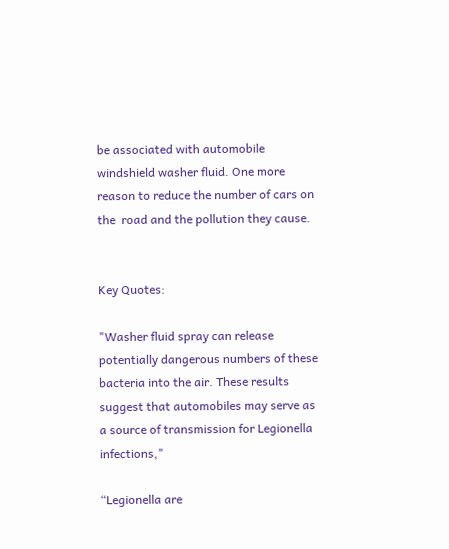be associated with automobile windshield washer fluid. One more reason to reduce the number of cars on the  road and the pollution they cause.


Key Quotes:

"Washer fluid spray can release potentially dangerous numbers of these bacteria into the air. These results suggest that automobiles may serve as a source of transmission for Legionella infections,"

“Legionella are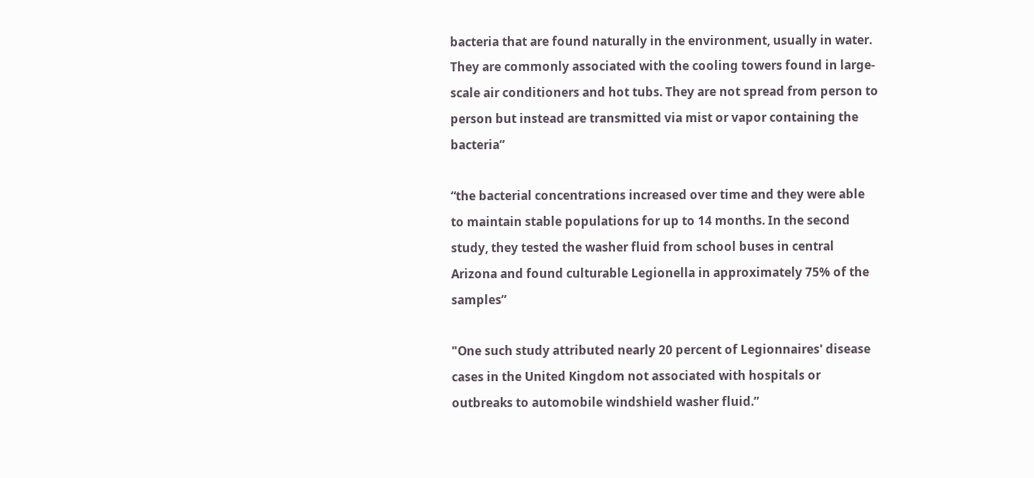bacteria that are found naturally in the environment, usually in water. They are commonly associated with the cooling towers found in large-scale air conditioners and hot tubs. They are not spread from person to person but instead are transmitted via mist or vapor containing the bacteria”

“the bacterial concentrations increased over time and they were able to maintain stable populations for up to 14 months. In the second study, they tested the washer fluid from school buses in central Arizona and found culturable Legionella in approximately 75% of the samples”

"One such study attributed nearly 20 percent of Legionnaires' disease cases in the United Kingdom not associated with hospitals or outbreaks to automobile windshield washer fluid.”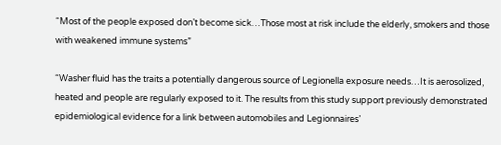“Most of the people exposed don’t become sick…Those most at risk include the elderly, smokers and those with weakened immune systems”

“Washer fluid has the traits a potentially dangerous source of Legionella exposure needs…It is aerosolized, heated and people are regularly exposed to it. The results from this study support previously demonstrated epidemiological evidence for a link between automobiles and Legionnaires’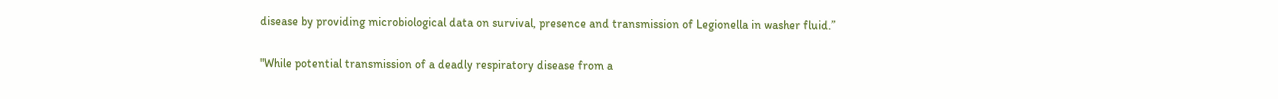disease by providing microbiological data on survival, presence and transmission of Legionella in washer fluid.”

"While potential transmission of a deadly respiratory disease from a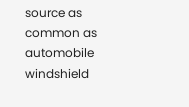source as common as automobile windshield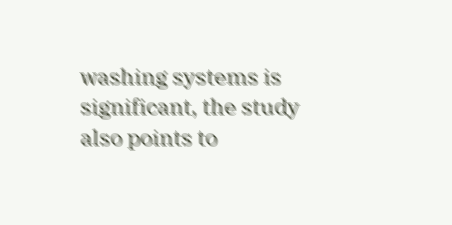washing systems is significant, the study also points to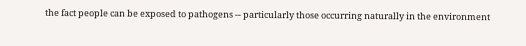the fact people can be exposed to pathogens -- particularly those occurring naturally in the environment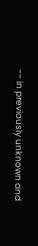-- in previously unknown and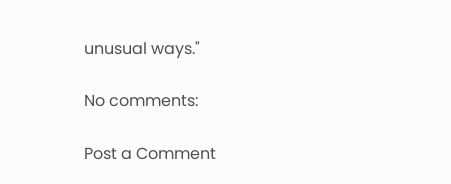unusual ways."

No comments:

Post a Comment